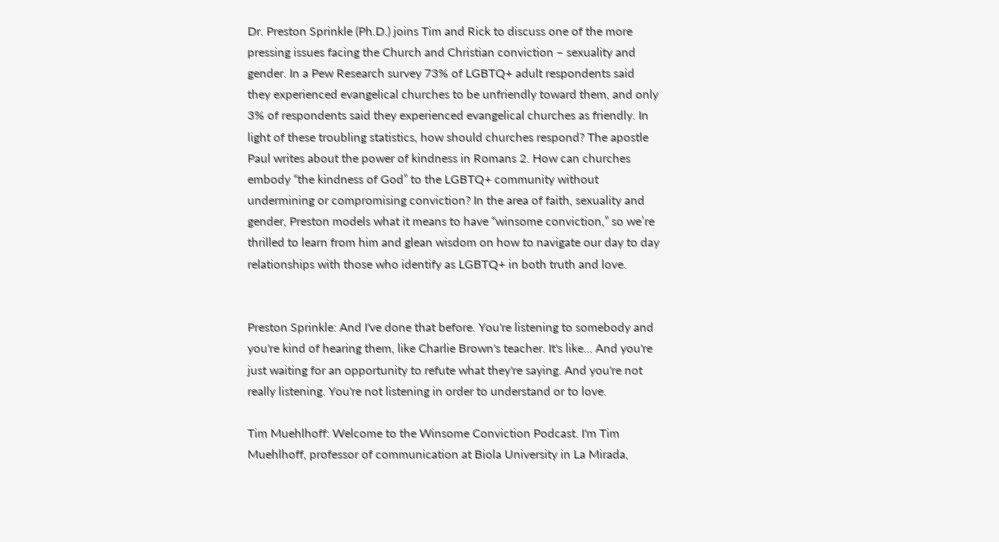Dr. Preston Sprinkle (Ph.D.) joins Tim and Rick to discuss one of the more pressing issues facing the Church and Christian conviction – sexuality and gender. In a Pew Research survey 73% of LGBTQ+ adult respondents said they experienced evangelical churches to be unfriendly toward them, and only 3% of respondents said they experienced evangelical churches as friendly. In light of these troubling statistics, how should churches respond? The apostle Paul writes about the power of kindness in Romans 2. How can churches embody “the kindness of God” to the LGBTQ+ community without undermining or compromising conviction? In the area of faith, sexuality and gender, Preston models what it means to have “winsome conviction,” so we’re thrilled to learn from him and glean wisdom on how to navigate our day to day relationships with those who identify as LGBTQ+ in both truth and love.


Preston Sprinkle: And I've done that before. You're listening to somebody and you're kind of hearing them, like Charlie Brown's teacher. It's like... And you're just waiting for an opportunity to refute what they're saying. And you're not really listening. You're not listening in order to understand or to love.

Tim Muehlhoff: Welcome to the Winsome Conviction Podcast. I'm Tim Muehlhoff, professor of communication at Biola University in La Mirada,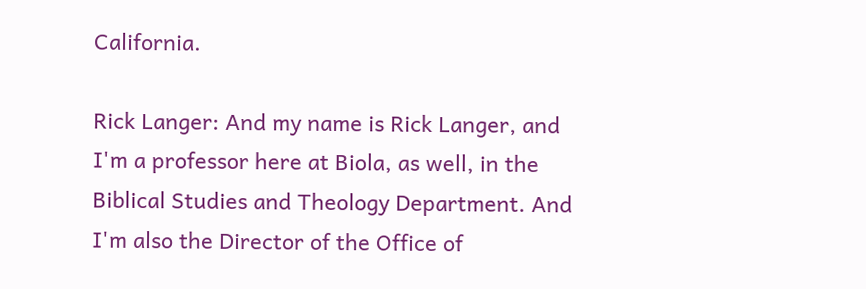California.

Rick Langer: And my name is Rick Langer, and I'm a professor here at Biola, as well, in the Biblical Studies and Theology Department. And I'm also the Director of the Office of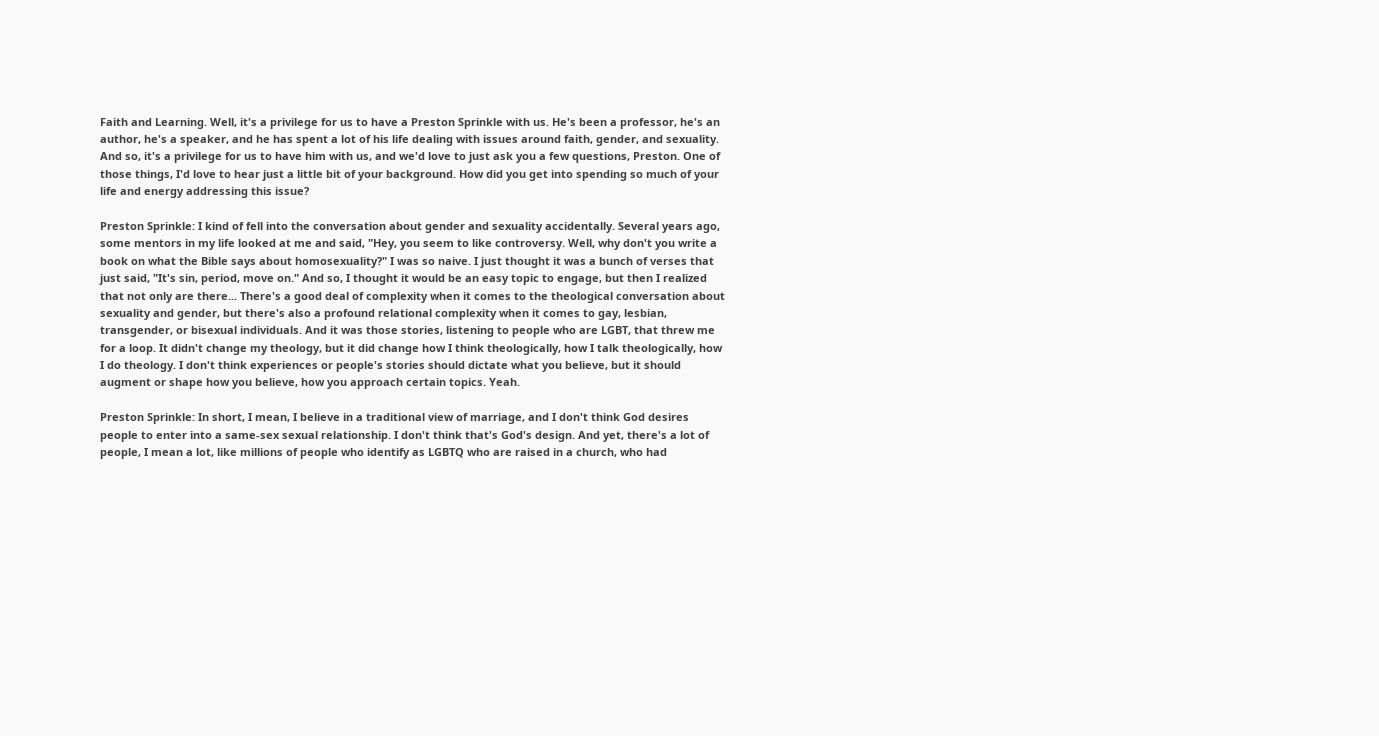Faith and Learning. Well, it's a privilege for us to have a Preston Sprinkle with us. He's been a professor, he's an author, he's a speaker, and he has spent a lot of his life dealing with issues around faith, gender, and sexuality. And so, it's a privilege for us to have him with us, and we'd love to just ask you a few questions, Preston. One of those things, I'd love to hear just a little bit of your background. How did you get into spending so much of your life and energy addressing this issue?

Preston Sprinkle: I kind of fell into the conversation about gender and sexuality accidentally. Several years ago, some mentors in my life looked at me and said, "Hey, you seem to like controversy. Well, why don't you write a book on what the Bible says about homosexuality?" I was so naive. I just thought it was a bunch of verses that just said, "It's sin, period, move on." And so, I thought it would be an easy topic to engage, but then I realized that not only are there... There's a good deal of complexity when it comes to the theological conversation about sexuality and gender, but there's also a profound relational complexity when it comes to gay, lesbian, transgender, or bisexual individuals. And it was those stories, listening to people who are LGBT, that threw me for a loop. It didn't change my theology, but it did change how I think theologically, how I talk theologically, how I do theology. I don't think experiences or people's stories should dictate what you believe, but it should augment or shape how you believe, how you approach certain topics. Yeah.

Preston Sprinkle: In short, I mean, I believe in a traditional view of marriage, and I don't think God desires people to enter into a same-sex sexual relationship. I don't think that's God's design. And yet, there's a lot of people, I mean a lot, like millions of people who identify as LGBTQ who are raised in a church, who had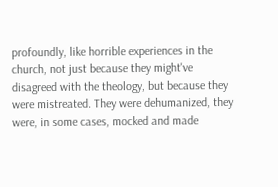profoundly, like horrible experiences in the church, not just because they might've disagreed with the theology, but because they were mistreated. They were dehumanized, they were, in some cases, mocked and made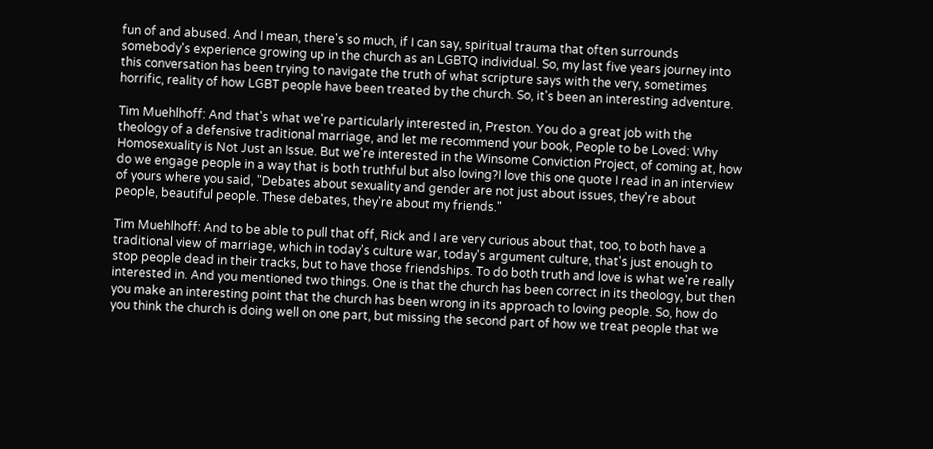fun of and abused. And I mean, there's so much, if I can say, spiritual trauma that often surrounds somebody's experience growing up in the church as an LGBTQ individual. So, my last five years journey into this conversation has been trying to navigate the truth of what scripture says with the very, sometimes horrific, reality of how LGBT people have been treated by the church. So, it's been an interesting adventure.

Tim Muehlhoff: And that's what we're particularly interested in, Preston. You do a great job with the theology of a defensive traditional marriage, and let me recommend your book, People to be Loved: Why Homosexuality is Not Just an Issue. But we're interested in the Winsome Conviction Project, of coming at, how do we engage people in a way that is both truthful but also loving?I love this one quote I read in an interview of yours where you said, "Debates about sexuality and gender are not just about issues, they're about people, beautiful people. These debates, they're about my friends."

Tim Muehlhoff: And to be able to pull that off, Rick and I are very curious about that, too, to both have a traditional view of marriage, which in today's culture war, today's argument culture, that's just enough to stop people dead in their tracks, but to have those friendships. To do both truth and love is what we're really interested in. And you mentioned two things. One is that the church has been correct in its theology, but then you make an interesting point that the church has been wrong in its approach to loving people. So, how do you think the church is doing well on one part, but missing the second part of how we treat people that we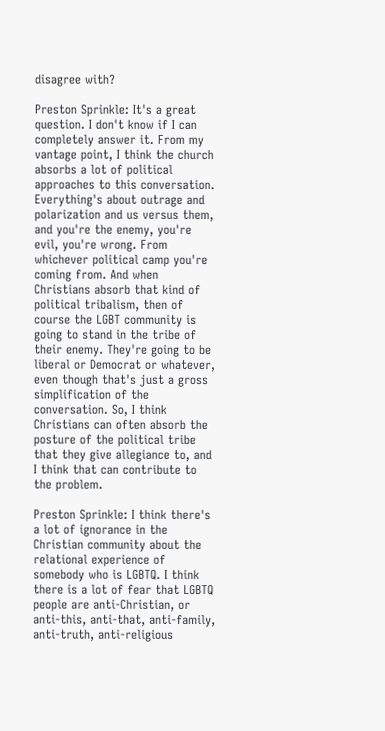disagree with?

Preston Sprinkle: It's a great question. I don't know if I can completely answer it. From my vantage point, I think the church absorbs a lot of political approaches to this conversation. Everything's about outrage and polarization and us versus them, and you're the enemy, you're evil, you're wrong. From whichever political camp you're coming from. And when Christians absorb that kind of political tribalism, then of course the LGBT community is going to stand in the tribe of their enemy. They're going to be liberal or Democrat or whatever, even though that's just a gross simplification of the conversation. So, I think Christians can often absorb the posture of the political tribe that they give allegiance to, and I think that can contribute to the problem.

Preston Sprinkle: I think there's a lot of ignorance in the Christian community about the relational experience of somebody who is LGBTQ. I think there is a lot of fear that LGBTQ people are anti-Christian, or anti-this, anti-that, anti-family, anti-truth, anti-religious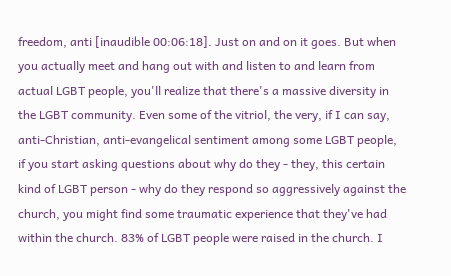freedom, anti [inaudible 00:06:18]. Just on and on it goes. But when you actually meet and hang out with and listen to and learn from actual LGBT people, you'll realize that there's a massive diversity in the LGBT community. Even some of the vitriol, the very, if I can say, anti-Christian, anti-evangelical sentiment among some LGBT people, if you start asking questions about why do they - they, this certain kind of LGBT person - why do they respond so aggressively against the church, you might find some traumatic experience that they've had within the church. 83% of LGBT people were raised in the church. I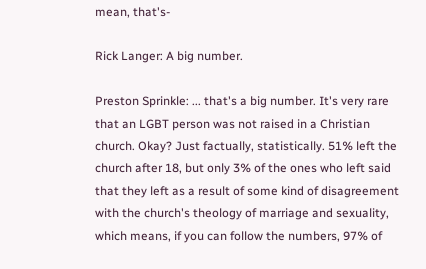mean, that's-

Rick Langer: A big number.

Preston Sprinkle: ... that's a big number. It's very rare that an LGBT person was not raised in a Christian church. Okay? Just factually, statistically. 51% left the church after 18, but only 3% of the ones who left said that they left as a result of some kind of disagreement with the church's theology of marriage and sexuality, which means, if you can follow the numbers, 97% of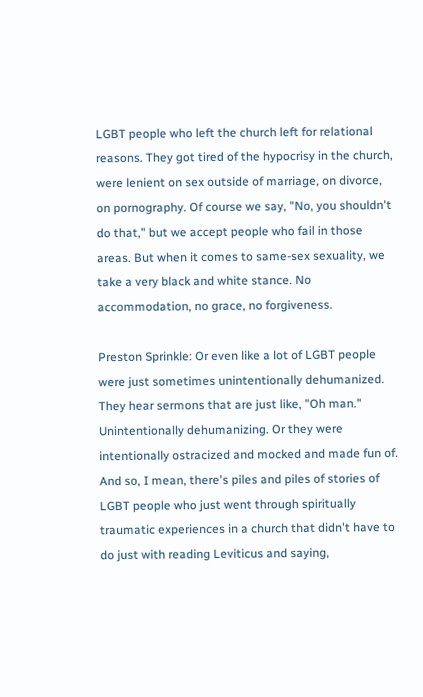LGBT people who left the church left for relational reasons. They got tired of the hypocrisy in the church, were lenient on sex outside of marriage, on divorce, on pornography. Of course we say, "No, you shouldn't do that," but we accept people who fail in those areas. But when it comes to same-sex sexuality, we take a very black and white stance. No accommodation, no grace, no forgiveness.

Preston Sprinkle: Or even like a lot of LGBT people were just sometimes unintentionally dehumanized. They hear sermons that are just like, "Oh man." Unintentionally dehumanizing. Or they were intentionally ostracized and mocked and made fun of. And so, I mean, there's piles and piles of stories of LGBT people who just went through spiritually traumatic experiences in a church that didn't have to do just with reading Leviticus and saying,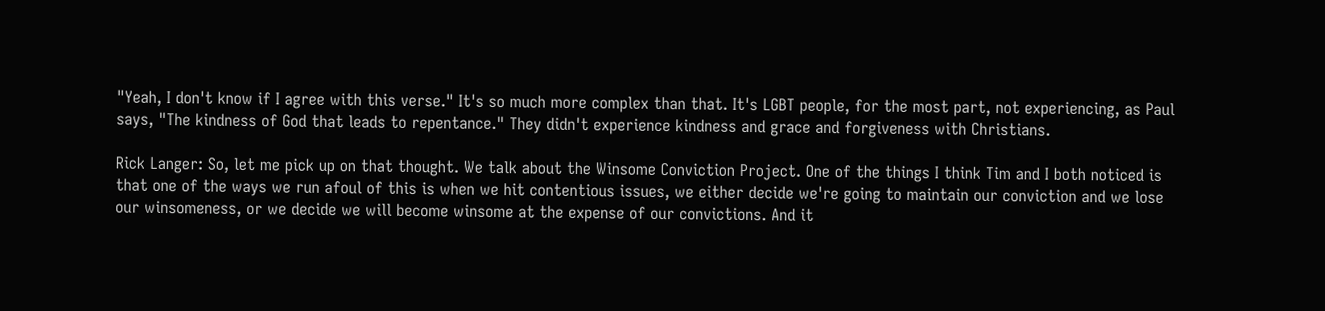"Yeah, I don't know if I agree with this verse." It's so much more complex than that. It's LGBT people, for the most part, not experiencing, as Paul says, "The kindness of God that leads to repentance." They didn't experience kindness and grace and forgiveness with Christians.

Rick Langer: So, let me pick up on that thought. We talk about the Winsome Conviction Project. One of the things I think Tim and I both noticed is that one of the ways we run afoul of this is when we hit contentious issues, we either decide we're going to maintain our conviction and we lose our winsomeness, or we decide we will become winsome at the expense of our convictions. And it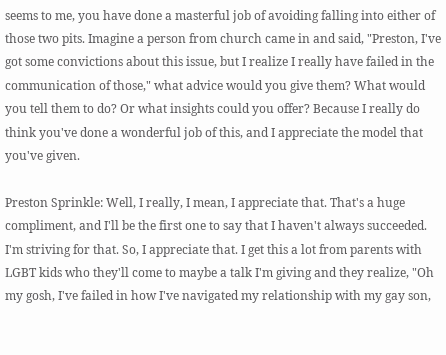seems to me, you have done a masterful job of avoiding falling into either of those two pits. Imagine a person from church came in and said, "Preston, I've got some convictions about this issue, but I realize I really have failed in the communication of those," what advice would you give them? What would you tell them to do? Or what insights could you offer? Because I really do think you've done a wonderful job of this, and I appreciate the model that you've given.

Preston Sprinkle: Well, I really, I mean, I appreciate that. That's a huge compliment, and I'll be the first one to say that I haven't always succeeded. I'm striving for that. So, I appreciate that. I get this a lot from parents with LGBT kids who they'll come to maybe a talk I'm giving and they realize, "Oh my gosh, I've failed in how I've navigated my relationship with my gay son,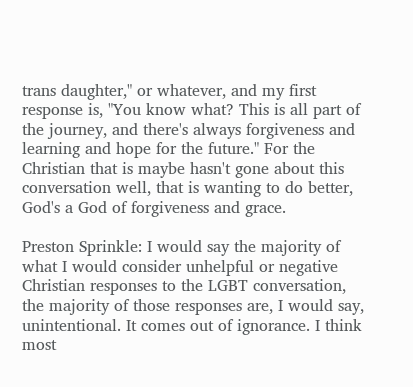trans daughter," or whatever, and my first response is, "You know what? This is all part of the journey, and there's always forgiveness and learning and hope for the future." For the Christian that is maybe hasn't gone about this conversation well, that is wanting to do better, God's a God of forgiveness and grace.

Preston Sprinkle: I would say the majority of what I would consider unhelpful or negative Christian responses to the LGBT conversation, the majority of those responses are, I would say, unintentional. It comes out of ignorance. I think most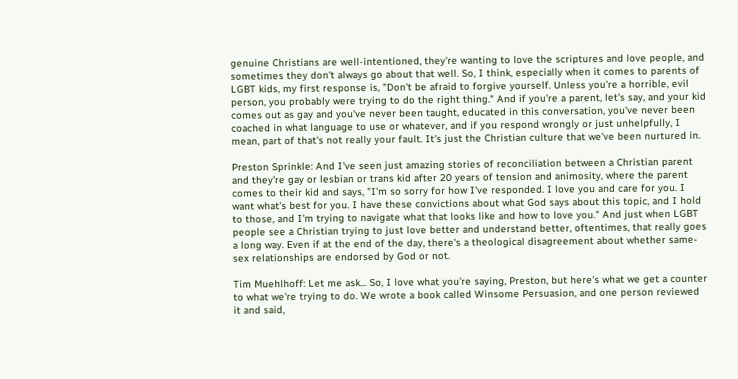genuine Christians are well-intentioned, they're wanting to love the scriptures and love people, and sometimes they don't always go about that well. So, I think, especially when it comes to parents of LGBT kids, my first response is, "Don't be afraid to forgive yourself. Unless you're a horrible, evil person, you probably were trying to do the right thing." And if you're a parent, let's say, and your kid comes out as gay and you've never been taught, educated in this conversation, you've never been coached in what language to use or whatever, and if you respond wrongly or just unhelpfully, I mean, part of that's not really your fault. It's just the Christian culture that we've been nurtured in.

Preston Sprinkle: And I've seen just amazing stories of reconciliation between a Christian parent and they're gay or lesbian or trans kid after 20 years of tension and animosity, where the parent comes to their kid and says, "I'm so sorry for how I've responded. I love you and care for you. I want what's best for you. I have these convictions about what God says about this topic, and I hold to those, and I'm trying to navigate what that looks like and how to love you." And just when LGBT people see a Christian trying to just love better and understand better, oftentimes, that really goes a long way. Even if at the end of the day, there's a theological disagreement about whether same-sex relationships are endorsed by God or not.

Tim Muehlhoff: Let me ask... So, I love what you're saying, Preston, but here's what we get a counter to what we're trying to do. We wrote a book called Winsome Persuasion, and one person reviewed it and said,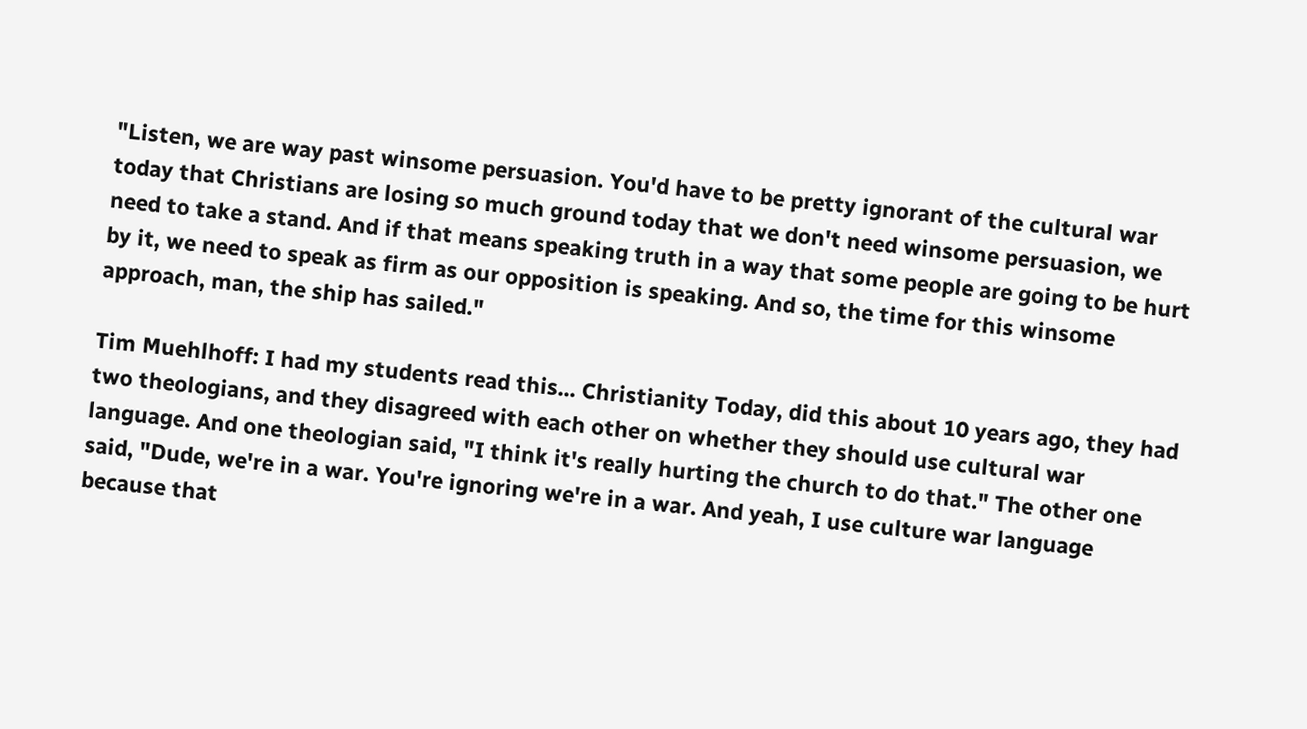"Listen, we are way past winsome persuasion. You'd have to be pretty ignorant of the cultural war today that Christians are losing so much ground today that we don't need winsome persuasion, we need to take a stand. And if that means speaking truth in a way that some people are going to be hurt by it, we need to speak as firm as our opposition is speaking. And so, the time for this winsome approach, man, the ship has sailed."

Tim Muehlhoff: I had my students read this... Christianity Today, did this about 10 years ago, they had two theologians, and they disagreed with each other on whether they should use cultural war language. And one theologian said, "I think it's really hurting the church to do that." The other one said, "Dude, we're in a war. You're ignoring we're in a war. And yeah, I use culture war language because that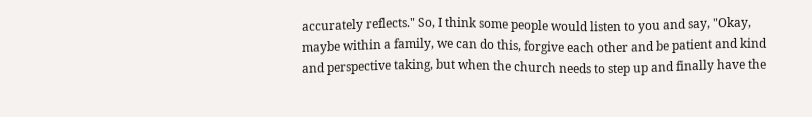accurately reflects." So, I think some people would listen to you and say, "Okay, maybe within a family, we can do this, forgive each other and be patient and kind and perspective taking, but when the church needs to step up and finally have the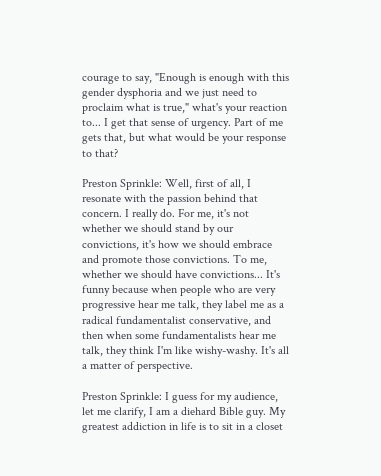courage to say, "Enough is enough with this gender dysphoria and we just need to proclaim what is true," what's your reaction to... I get that sense of urgency. Part of me gets that, but what would be your response to that?

Preston Sprinkle: Well, first of all, I resonate with the passion behind that concern. I really do. For me, it's not whether we should stand by our convictions, it's how we should embrace and promote those convictions. To me, whether we should have convictions... It's funny because when people who are very progressive hear me talk, they label me as a radical fundamentalist conservative, and then when some fundamentalists hear me talk, they think I'm like wishy-washy. It's all a matter of perspective.

Preston Sprinkle: I guess for my audience, let me clarify, I am a diehard Bible guy. My greatest addiction in life is to sit in a closet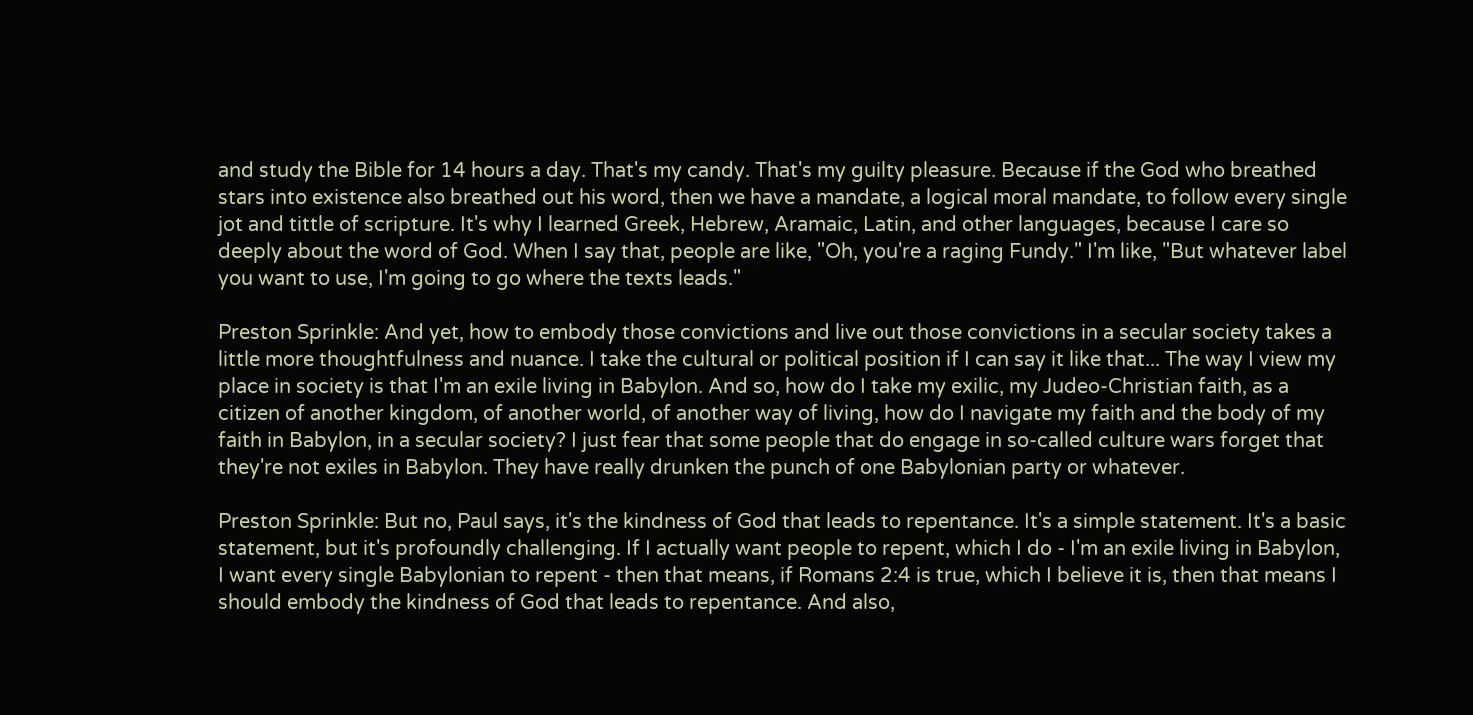and study the Bible for 14 hours a day. That's my candy. That's my guilty pleasure. Because if the God who breathed stars into existence also breathed out his word, then we have a mandate, a logical moral mandate, to follow every single jot and tittle of scripture. It's why I learned Greek, Hebrew, Aramaic, Latin, and other languages, because I care so deeply about the word of God. When I say that, people are like, "Oh, you're a raging Fundy." I'm like, "But whatever label you want to use, I'm going to go where the texts leads."

Preston Sprinkle: And yet, how to embody those convictions and live out those convictions in a secular society takes a little more thoughtfulness and nuance. I take the cultural or political position if I can say it like that... The way I view my place in society is that I'm an exile living in Babylon. And so, how do I take my exilic, my Judeo-Christian faith, as a citizen of another kingdom, of another world, of another way of living, how do I navigate my faith and the body of my faith in Babylon, in a secular society? I just fear that some people that do engage in so-called culture wars forget that they're not exiles in Babylon. They have really drunken the punch of one Babylonian party or whatever.

Preston Sprinkle: But no, Paul says, it's the kindness of God that leads to repentance. It's a simple statement. It's a basic statement, but it's profoundly challenging. If I actually want people to repent, which I do - I'm an exile living in Babylon, I want every single Babylonian to repent - then that means, if Romans 2:4 is true, which I believe it is, then that means I should embody the kindness of God that leads to repentance. And also,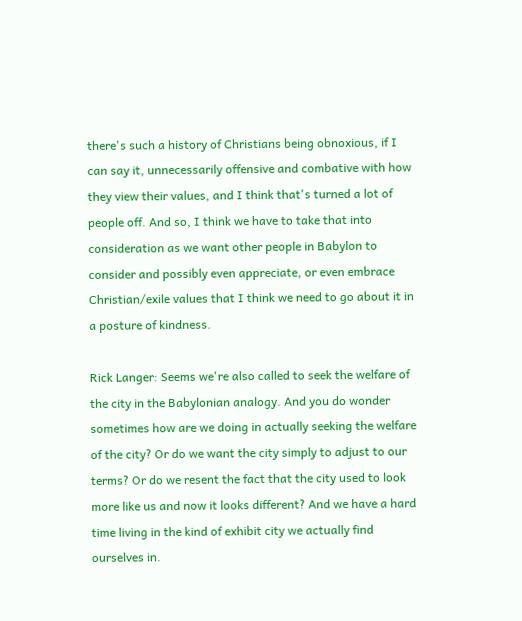there's such a history of Christians being obnoxious, if I can say it, unnecessarily offensive and combative with how they view their values, and I think that's turned a lot of people off. And so, I think we have to take that into consideration as we want other people in Babylon to consider and possibly even appreciate, or even embrace Christian/exile values that I think we need to go about it in a posture of kindness.

Rick Langer: Seems we're also called to seek the welfare of the city in the Babylonian analogy. And you do wonder sometimes how are we doing in actually seeking the welfare of the city? Or do we want the city simply to adjust to our terms? Or do we resent the fact that the city used to look more like us and now it looks different? And we have a hard time living in the kind of exhibit city we actually find ourselves in.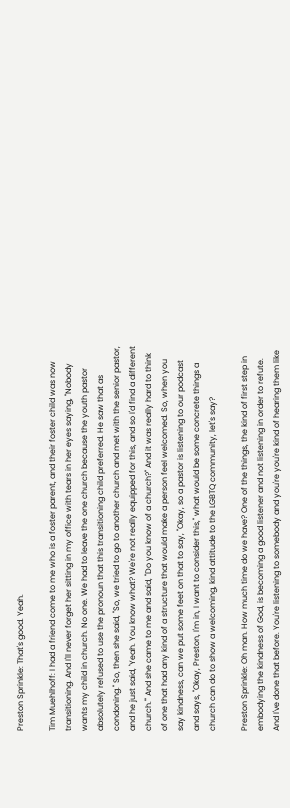Preston Sprinkle: That's good. Yeah.

Tim Muehlhoff: I had a friend come to me who is a foster parent, and their foster child was now transitioning. And I'll never forget her sitting in my office with tears in her eyes saying, "Nobody wants my child in church. No one. We had to leave the one church because the youth pastor absolutely refused to use the pronoun that this transitioning child preferred. He saw that as condoning." So, then she said, "So, we tried to go to another church and met with the senior pastor, and he just said, 'Yeah. You know what? We're not really equipped for this, and so I'd find a different church.'" And she came to me and said, "Do you know of a church?" And it was really hard to think of one that had any kind of a structure that would make a person feel welcomed. So, when you say kindness, can we put some feet on that to say, "Okay, so a pastor is listening to our podcast and says, "Okay, Preston, I'm in, I want to consider this," what would be some concrete things a church can do to show a welcoming, kind attitude to the LGBTQ community, let's say?

Preston Sprinkle: Oh man. How much time do we have? One of the things, the kind of first step in embodying the kindness of God, is becoming a good listener and not listening in order to refute. And I've done that before. You're listening to somebody and you're you're kind of hearing them like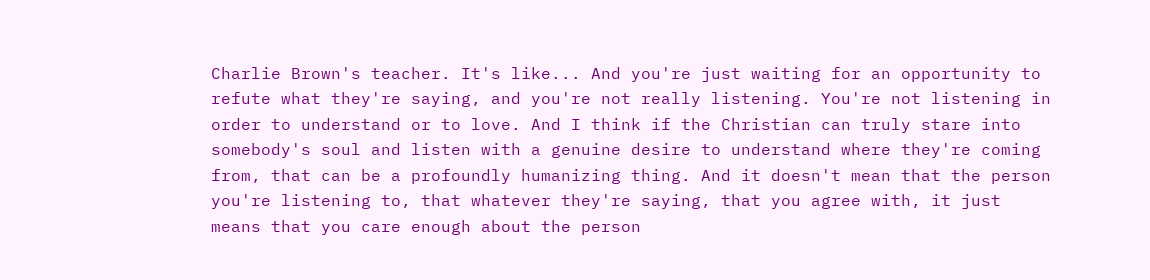Charlie Brown's teacher. It's like... And you're just waiting for an opportunity to refute what they're saying, and you're not really listening. You're not listening in order to understand or to love. And I think if the Christian can truly stare into somebody's soul and listen with a genuine desire to understand where they're coming from, that can be a profoundly humanizing thing. And it doesn't mean that the person you're listening to, that whatever they're saying, that you agree with, it just means that you care enough about the person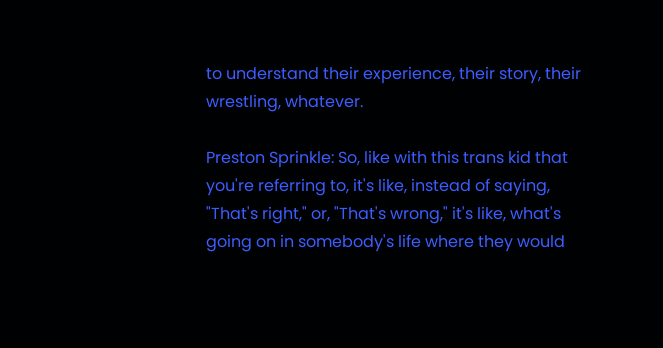to understand their experience, their story, their wrestling, whatever.

Preston Sprinkle: So, like with this trans kid that you're referring to, it's like, instead of saying, "That's right," or, "That's wrong," it's like, what's going on in somebody's life where they would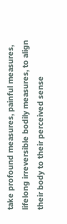take profound measures, painful measures, lifelong irreversible bodily measures, to align their body to their perceived sense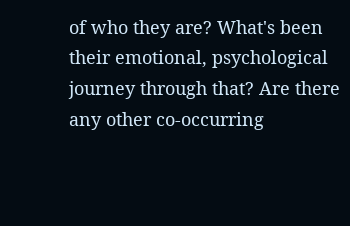of who they are? What's been their emotional, psychological journey through that? Are there any other co-occurring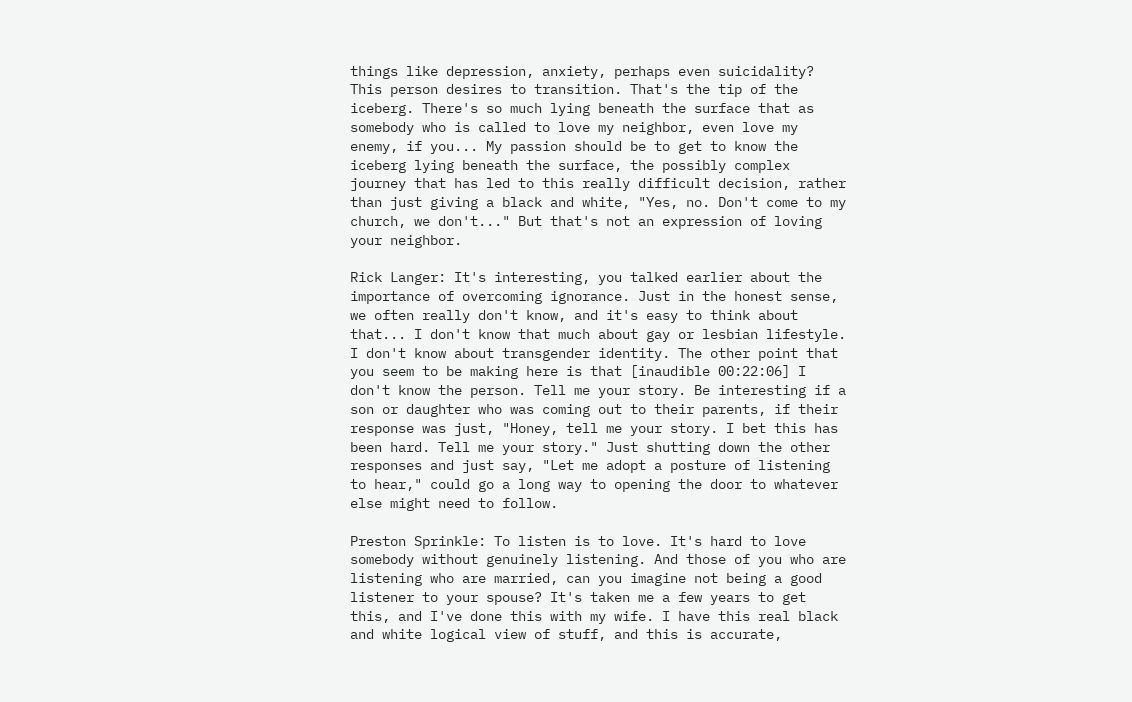things like depression, anxiety, perhaps even suicidality? This person desires to transition. That's the tip of the iceberg. There's so much lying beneath the surface that as somebody who is called to love my neighbor, even love my enemy, if you... My passion should be to get to know the iceberg lying beneath the surface, the possibly complex journey that has led to this really difficult decision, rather than just giving a black and white, "Yes, no. Don't come to my church, we don't..." But that's not an expression of loving your neighbor.

Rick Langer: It's interesting, you talked earlier about the importance of overcoming ignorance. Just in the honest sense, we often really don't know, and it's easy to think about that... I don't know that much about gay or lesbian lifestyle. I don't know about transgender identity. The other point that you seem to be making here is that [inaudible 00:22:06] I don't know the person. Tell me your story. Be interesting if a son or daughter who was coming out to their parents, if their response was just, "Honey, tell me your story. I bet this has been hard. Tell me your story." Just shutting down the other responses and just say, "Let me adopt a posture of listening to hear," could go a long way to opening the door to whatever else might need to follow.

Preston Sprinkle: To listen is to love. It's hard to love somebody without genuinely listening. And those of you who are listening who are married, can you imagine not being a good listener to your spouse? It's taken me a few years to get this, and I've done this with my wife. I have this real black and white logical view of stuff, and this is accurate,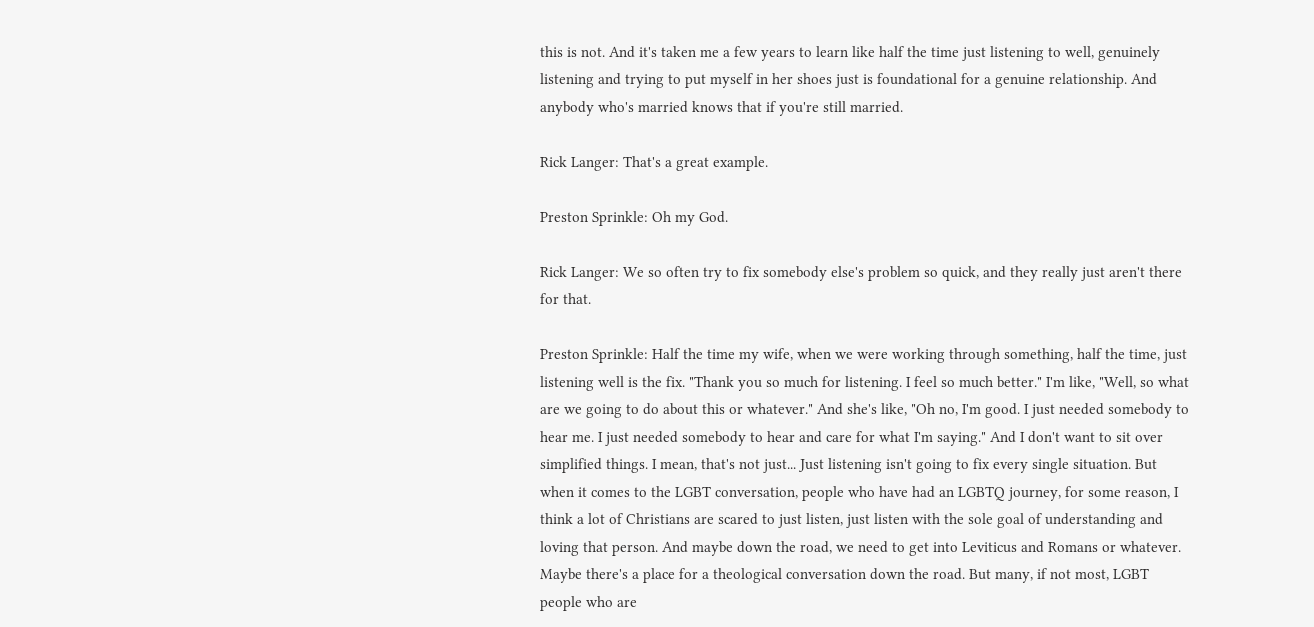this is not. And it's taken me a few years to learn like half the time just listening to well, genuinely listening and trying to put myself in her shoes just is foundational for a genuine relationship. And anybody who's married knows that if you're still married.

Rick Langer: That's a great example.

Preston Sprinkle: Oh my God.

Rick Langer: We so often try to fix somebody else's problem so quick, and they really just aren't there for that.

Preston Sprinkle: Half the time my wife, when we were working through something, half the time, just listening well is the fix. "Thank you so much for listening. I feel so much better." I'm like, "Well, so what are we going to do about this or whatever." And she's like, "Oh no, I'm good. I just needed somebody to hear me. I just needed somebody to hear and care for what I'm saying." And I don't want to sit over simplified things. I mean, that's not just... Just listening isn't going to fix every single situation. But when it comes to the LGBT conversation, people who have had an LGBTQ journey, for some reason, I think a lot of Christians are scared to just listen, just listen with the sole goal of understanding and loving that person. And maybe down the road, we need to get into Leviticus and Romans or whatever. Maybe there's a place for a theological conversation down the road. But many, if not most, LGBT people who are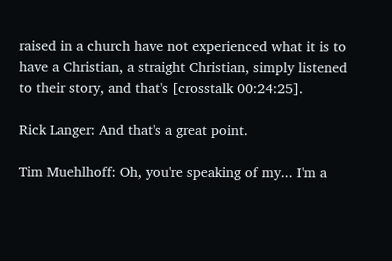raised in a church have not experienced what it is to have a Christian, a straight Christian, simply listened to their story, and that's [crosstalk 00:24:25].

Rick Langer: And that's a great point.

Tim Muehlhoff: Oh, you're speaking of my... I'm a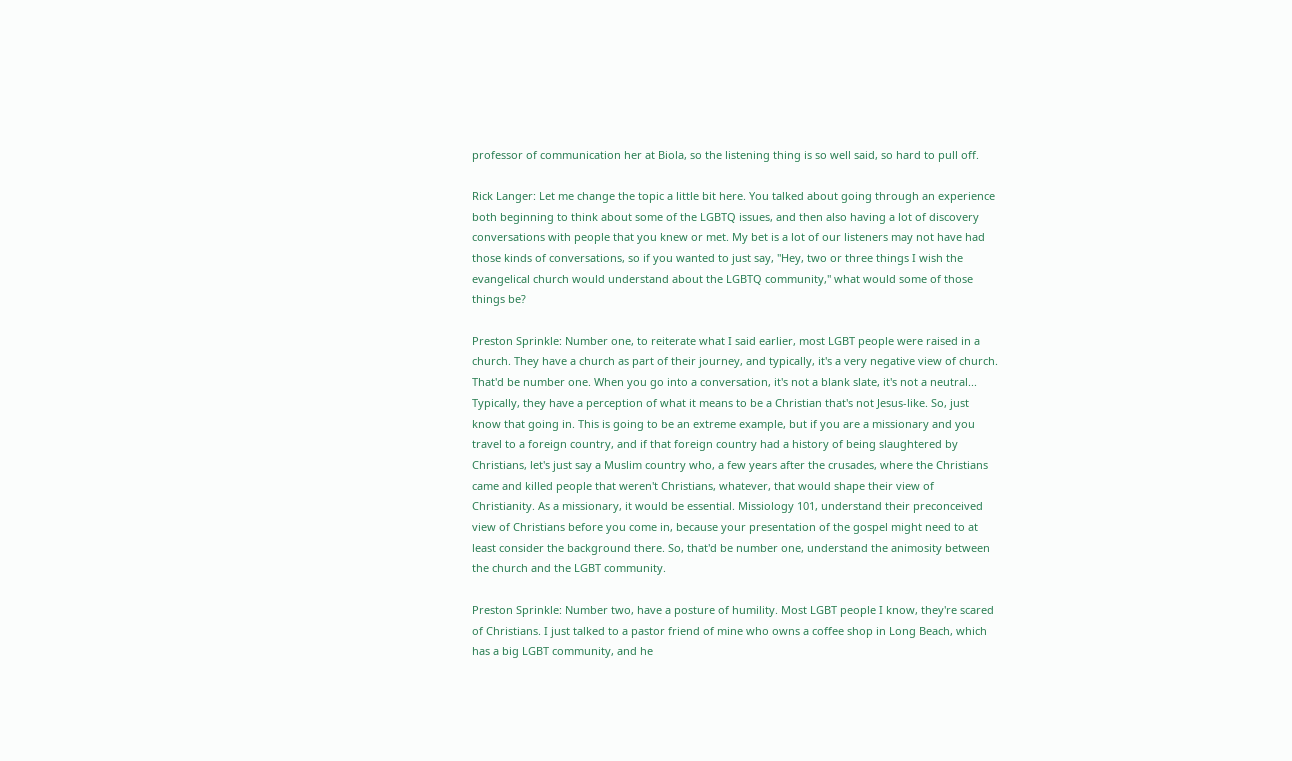professor of communication her at Biola, so the listening thing is so well said, so hard to pull off.

Rick Langer: Let me change the topic a little bit here. You talked about going through an experience both beginning to think about some of the LGBTQ issues, and then also having a lot of discovery conversations with people that you knew or met. My bet is a lot of our listeners may not have had those kinds of conversations, so if you wanted to just say, "Hey, two or three things I wish the evangelical church would understand about the LGBTQ community," what would some of those things be?

Preston Sprinkle: Number one, to reiterate what I said earlier, most LGBT people were raised in a church. They have a church as part of their journey, and typically, it's a very negative view of church. That'd be number one. When you go into a conversation, it's not a blank slate, it's not a neutral... Typically, they have a perception of what it means to be a Christian that's not Jesus-like. So, just know that going in. This is going to be an extreme example, but if you are a missionary and you travel to a foreign country, and if that foreign country had a history of being slaughtered by Christians, let's just say a Muslim country who, a few years after the crusades, where the Christians came and killed people that weren't Christians, whatever, that would shape their view of Christianity. As a missionary, it would be essential. Missiology 101, understand their preconceived view of Christians before you come in, because your presentation of the gospel might need to at least consider the background there. So, that'd be number one, understand the animosity between the church and the LGBT community.

Preston Sprinkle: Number two, have a posture of humility. Most LGBT people I know, they're scared of Christians. I just talked to a pastor friend of mine who owns a coffee shop in Long Beach, which has a big LGBT community, and he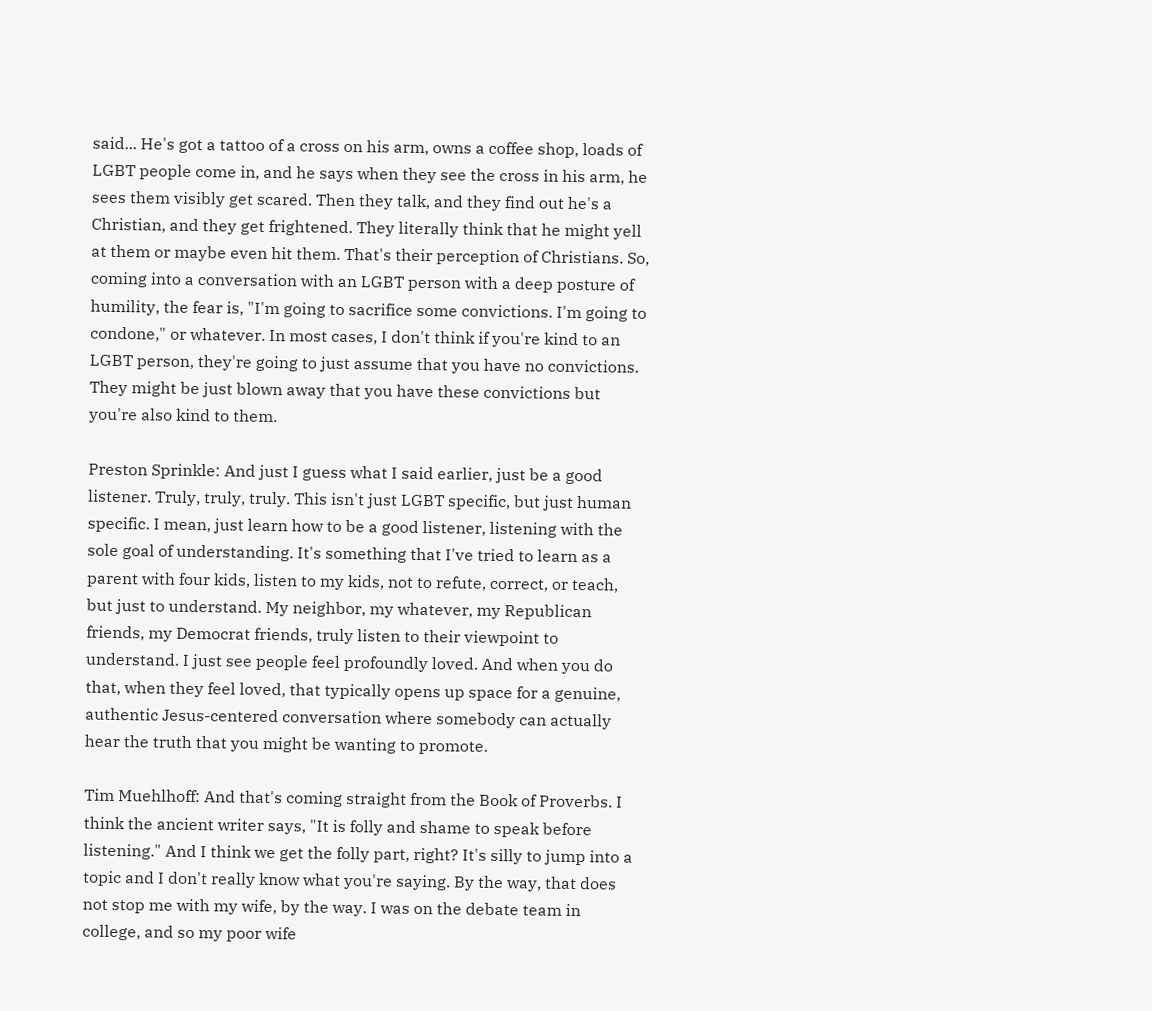said... He's got a tattoo of a cross on his arm, owns a coffee shop, loads of LGBT people come in, and he says when they see the cross in his arm, he sees them visibly get scared. Then they talk, and they find out he's a Christian, and they get frightened. They literally think that he might yell at them or maybe even hit them. That's their perception of Christians. So, coming into a conversation with an LGBT person with a deep posture of humility, the fear is, "I'm going to sacrifice some convictions. I'm going to condone," or whatever. In most cases, I don't think if you're kind to an LGBT person, they're going to just assume that you have no convictions. They might be just blown away that you have these convictions but you're also kind to them.

Preston Sprinkle: And just I guess what I said earlier, just be a good listener. Truly, truly, truly. This isn't just LGBT specific, but just human specific. I mean, just learn how to be a good listener, listening with the sole goal of understanding. It's something that I've tried to learn as a parent with four kids, listen to my kids, not to refute, correct, or teach, but just to understand. My neighbor, my whatever, my Republican friends, my Democrat friends, truly listen to their viewpoint to understand. I just see people feel profoundly loved. And when you do that, when they feel loved, that typically opens up space for a genuine, authentic Jesus-centered conversation where somebody can actually hear the truth that you might be wanting to promote.

Tim Muehlhoff: And that's coming straight from the Book of Proverbs. I think the ancient writer says, "It is folly and shame to speak before listening." And I think we get the folly part, right? It's silly to jump into a topic and I don't really know what you're saying. By the way, that does not stop me with my wife, by the way. I was on the debate team in college, and so my poor wife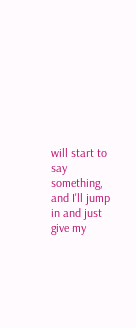will start to say something, and I'll jump in and just give my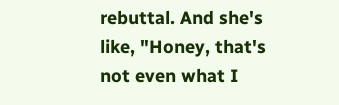rebuttal. And she's like, "Honey, that's not even what I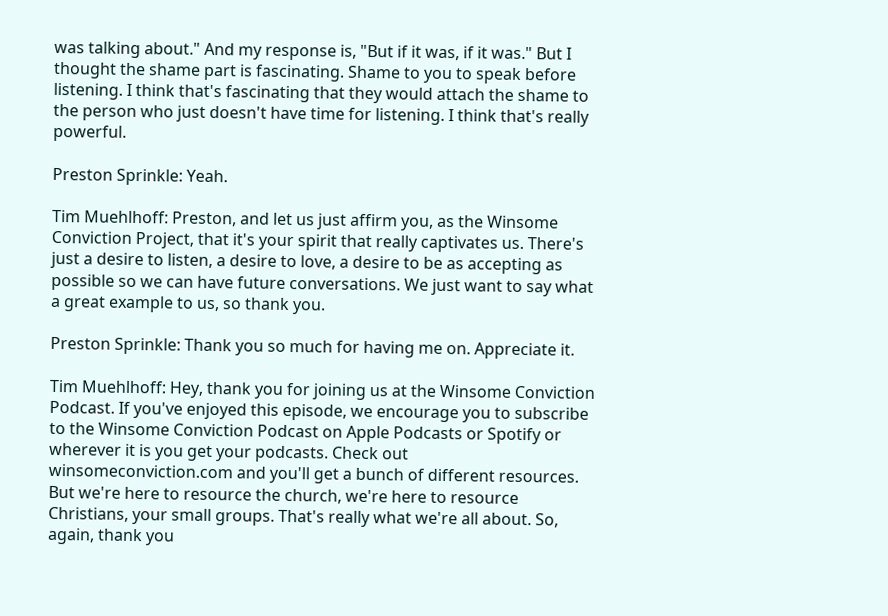was talking about." And my response is, "But if it was, if it was." But I thought the shame part is fascinating. Shame to you to speak before listening. I think that's fascinating that they would attach the shame to the person who just doesn't have time for listening. I think that's really powerful.

Preston Sprinkle: Yeah.

Tim Muehlhoff: Preston, and let us just affirm you, as the Winsome Conviction Project, that it's your spirit that really captivates us. There's just a desire to listen, a desire to love, a desire to be as accepting as possible so we can have future conversations. We just want to say what a great example to us, so thank you.

Preston Sprinkle: Thank you so much for having me on. Appreciate it.

Tim Muehlhoff: Hey, thank you for joining us at the Winsome Conviction Podcast. If you've enjoyed this episode, we encourage you to subscribe to the Winsome Conviction Podcast on Apple Podcasts or Spotify or wherever it is you get your podcasts. Check out winsomeconviction.com and you'll get a bunch of different resources. But we're here to resource the church, we're here to resource Christians, your small groups. That's really what we're all about. So, again, thank you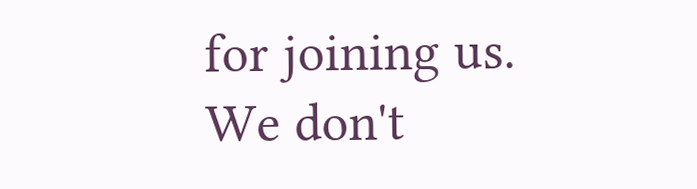for joining us. We don't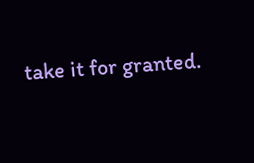take it for granted.